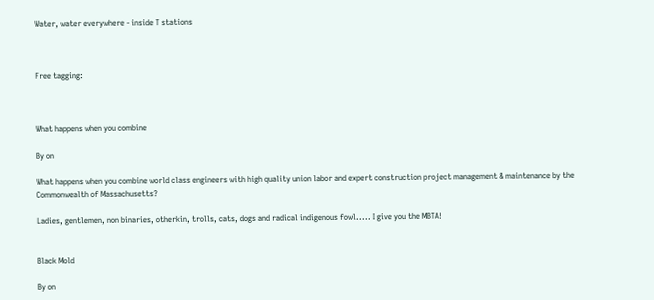Water, water everywhere - inside T stations



Free tagging:



What happens when you combine

By on

What happens when you combine world class engineers with high quality union labor and expert construction project management & maintenance by the Commonwealth of Massachusetts?

Ladies, gentlemen, non binaries, otherkin, trolls, cats, dogs and radical indigenous fowl..... I give you the MBTA!


Black Mold

By on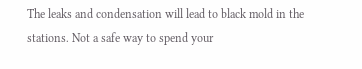The leaks and condensation will lead to black mold in the stations. Not a safe way to spend your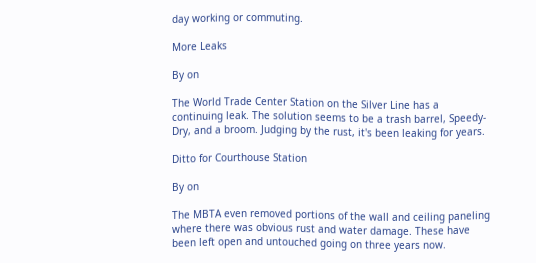day working or commuting.

More Leaks

By on

The World Trade Center Station on the Silver Line has a continuing leak. The solution seems to be a trash barrel, Speedy-Dry, and a broom. Judging by the rust, it's been leaking for years.

Ditto for Courthouse Station

By on

The MBTA even removed portions of the wall and ceiling paneling where there was obvious rust and water damage. These have been left open and untouched going on three years now.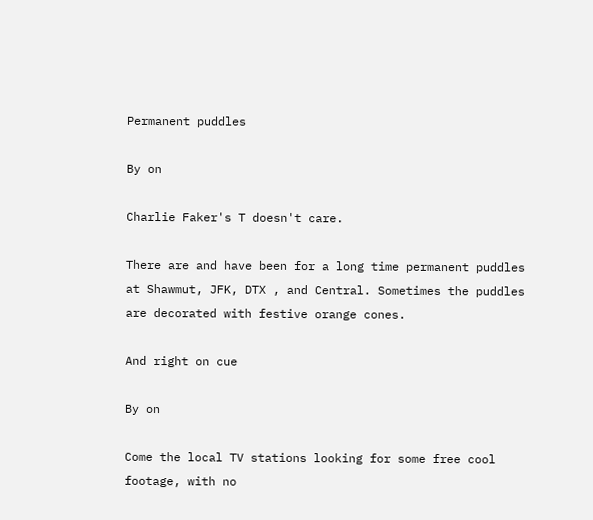Permanent puddles

By on

Charlie Faker's T doesn't care.

There are and have been for a long time permanent puddles at Shawmut, JFK, DTX , and Central. Sometimes the puddles are decorated with festive orange cones.

And right on cue

By on

Come the local TV stations looking for some free cool footage, with no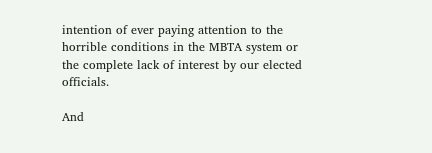intention of ever paying attention to the horrible conditions in the MBTA system or the complete lack of interest by our elected officials.

And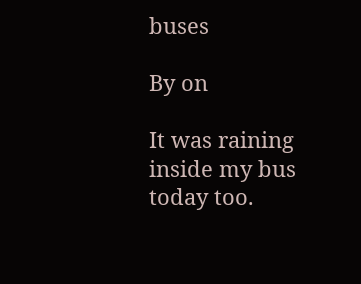buses

By on

It was raining inside my bus today too.